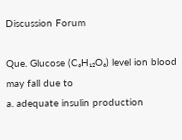Discussion Forum

Que. Glucose (C₆H₁₂O₆) level ion blood may fall due to
a. adequate insulin production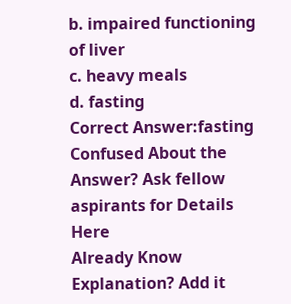b. impaired functioning of liver
c. heavy meals
d. fasting
Correct Answer:fasting
Confused About the Answer? Ask fellow aspirants for Details Here
Already Know Explanation? Add it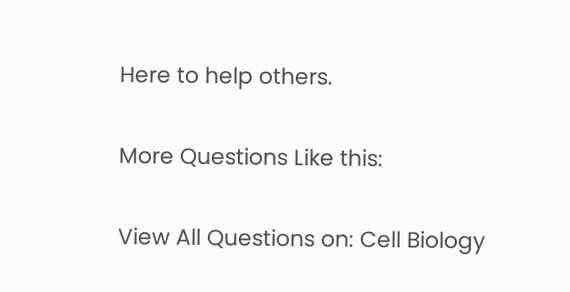Here to help others.

More Questions Like this:

View All Questions on: Cell Biology